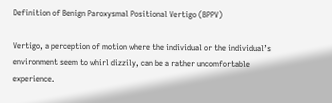Definition of Benign Paroxysmal Positional Vertigo (BPPV)

Vertigo, a perception of motion where the individual or the individual’s environment seem to whirl dizzily, can be a rather uncomfortable experience.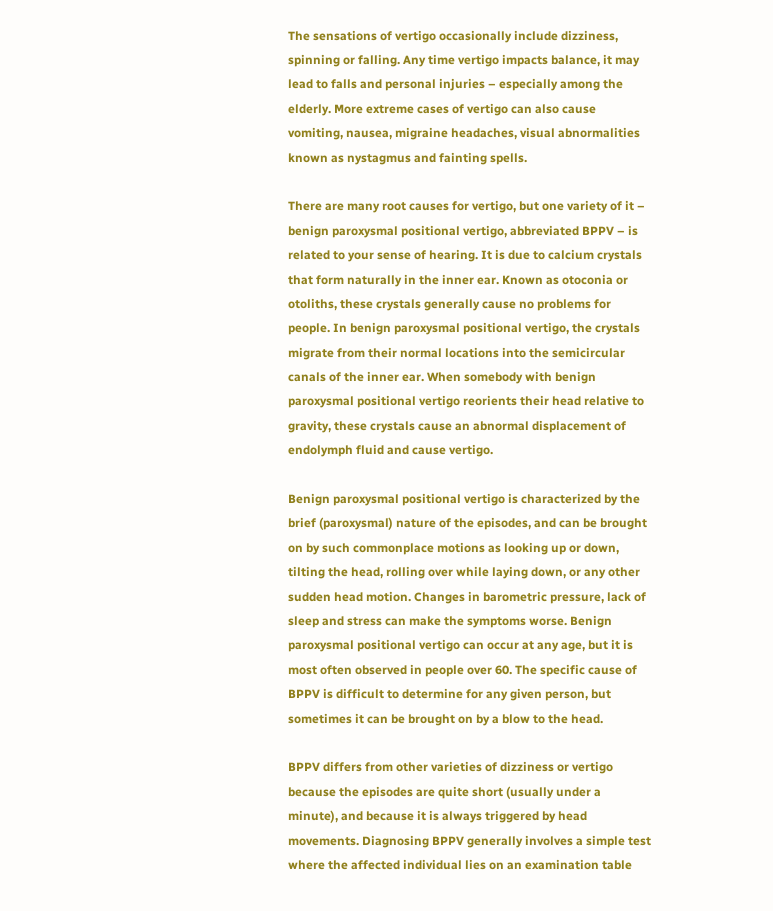The sensations of vertigo occasionally include dizziness, spinning or falling. Any time vertigo impacts balance, it may lead to falls and personal injuries – especially among the elderly. More extreme cases of vertigo can also cause vomiting, nausea, migraine headaches, visual abnormalities known as nystagmus and fainting spells.

There are many root causes for vertigo, but one variety of it – benign paroxysmal positional vertigo, abbreviated BPPV – is related to your sense of hearing. It is due to calcium crystals that form naturally in the inner ear. Known as otoconia or otoliths, these crystals generally cause no problems for people. In benign paroxysmal positional vertigo, the crystals migrate from their normal locations into the semicircular canals of the inner ear. When somebody with benign paroxysmal positional vertigo reorients their head relative to gravity, these crystals cause an abnormal displacement of endolymph fluid and cause vertigo.

Benign paroxysmal positional vertigo is characterized by the brief (paroxysmal) nature of the episodes, and can be brought on by such commonplace motions as looking up or down, tilting the head, rolling over while laying down, or any other sudden head motion. Changes in barometric pressure, lack of sleep and stress can make the symptoms worse. Benign paroxysmal positional vertigo can occur at any age, but it is most often observed in people over 60. The specific cause of BPPV is difficult to determine for any given person, but sometimes it can be brought on by a blow to the head.

BPPV differs from other varieties of dizziness or vertigo because the episodes are quite short (usually under a minute), and because it is always triggered by head movements. Diagnosing BPPV generally involves a simple test where the affected individual lies on an examination table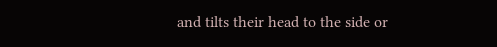and tilts their head to the side or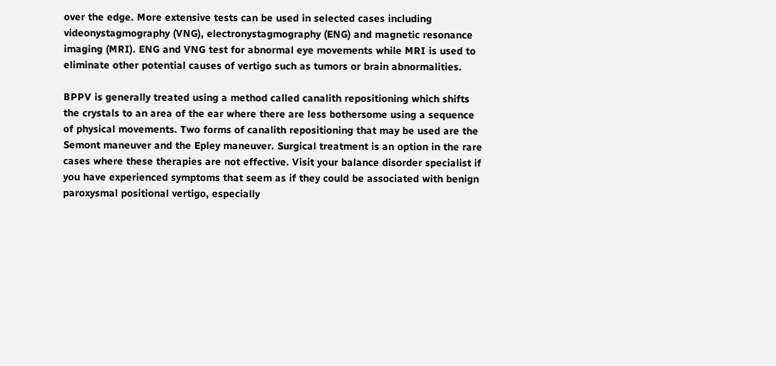over the edge. More extensive tests can be used in selected cases including videonystagmography (VNG), electronystagmography (ENG) and magnetic resonance imaging (MRI). ENG and VNG test for abnormal eye movements while MRI is used to eliminate other potential causes of vertigo such as tumors or brain abnormalities.

BPPV is generally treated using a method called canalith repositioning which shifts the crystals to an area of the ear where there are less bothersome using a sequence of physical movements. Two forms of canalith repositioning that may be used are the Semont maneuver and the Epley maneuver. Surgical treatment is an option in the rare cases where these therapies are not effective. Visit your balance disorder specialist if you have experienced symptoms that seem as if they could be associated with benign paroxysmal positional vertigo, especially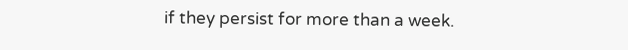if they persist for more than a week.